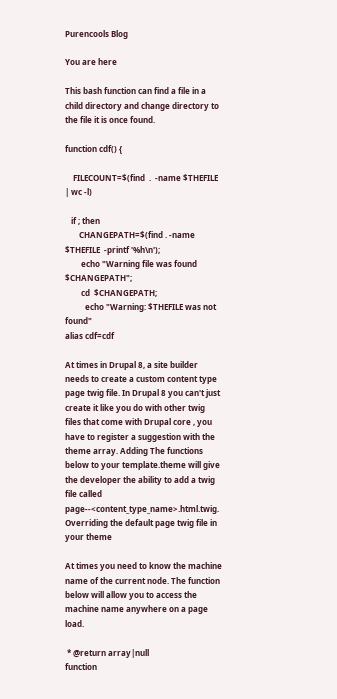Purencools Blog

You are here

This bash function can find a file in a child directory and change directory to the file it is once found.

function cdf() {

    FILECOUNT=$(find  .  -name $THEFILE | wc -l)

   if ; then
       CHANGEPATH=$(find . -name $THEFILE  -printf '%h\n');
        echo "Warning file was found $CHANGEPATH";
        cd  $CHANGEPATH;
          echo "Warning: $THEFILE was not found"
alias cdf=cdf

At times in Drupal 8, a site builder needs to create a custom content type page twig file. In Drupal 8 you can't just create it like you do with other twig files that come with Drupal core , you have to register a suggestion with the theme array. Adding The functions below to your template.theme will give the developer the ability to add a twig file called page--<content_type_name>.html.twig. Overriding the default page twig file in your theme

At times you need to know the machine name of the current node. The function below will allow you to access the machine name anywhere on a page load.

 * @return array|null
function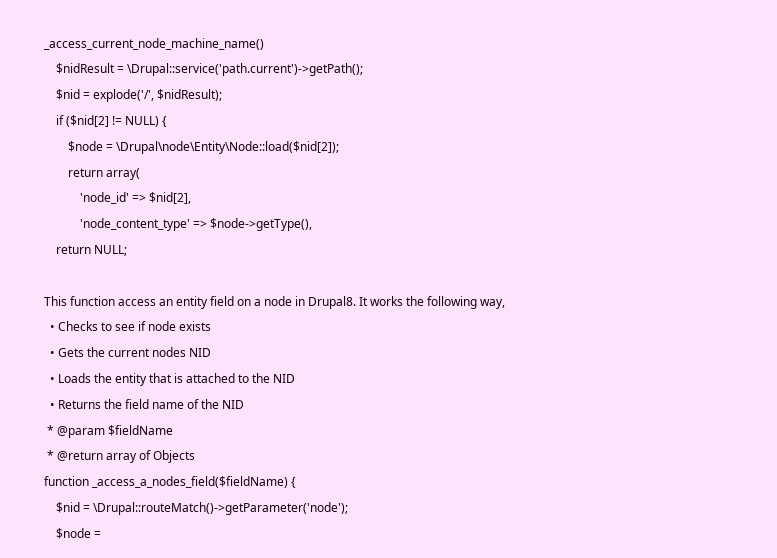_access_current_node_machine_name()
    $nidResult = \Drupal::service('path.current')->getPath();
    $nid = explode('/', $nidResult);
    if ($nid[2] != NULL) {
        $node = \Drupal\node\Entity\Node::load($nid[2]);
        return array(
            'node_id' => $nid[2],
            'node_content_type' => $node->getType(),
    return NULL;

This function access an entity field on a node in Drupal8. It works the following way,
  • Checks to see if node exists
  • Gets the current nodes NID
  • Loads the entity that is attached to the NID
  • Returns the field name of the NID
 * @param $fieldName
 * @return array of Objects
function _access_a_nodes_field($fieldName) {
    $nid = \Drupal::routeMatch()->getParameter('node');
    $node =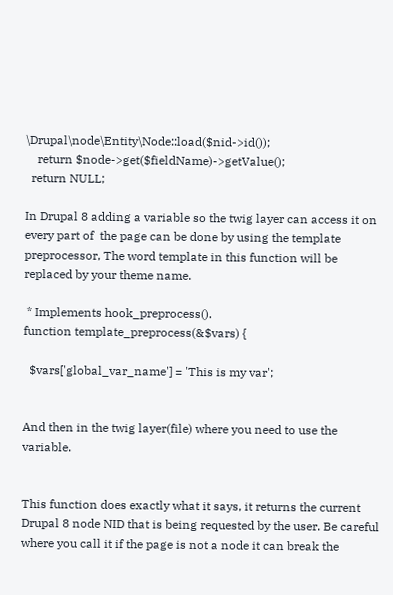\Drupal\node\Entity\Node::load($nid->id());
    return $node->get($fieldName)->getValue();
  return NULL;

In Drupal 8 adding a variable so the twig layer can access it on every part of  the page can be done by using the template preprocessor, The word template in this function will be replaced by your theme name.

 * Implements hook_preprocess().
function template_preprocess(&$vars) {

  $vars['global_var_name'] = 'This is my var';


And then in the twig layer(file) where you need to use the variable.


This function does exactly what it says, it returns the current Drupal 8 node NID that is being requested by the user. Be careful where you call it if the page is not a node it can break the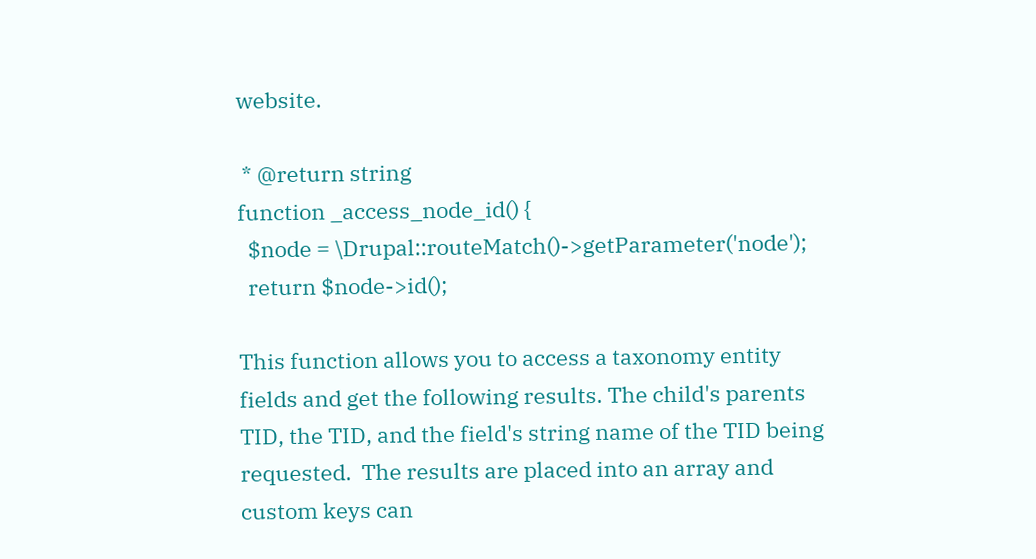website.

 * @return string
function _access_node_id() {
  $node = \Drupal::routeMatch()->getParameter('node');
  return $node->id();

This function allows you to access a taxonomy entity fields and get the following results. The child's parents TID, the TID, and the field's string name of the TID being requested.  The results are placed into an array and custom keys can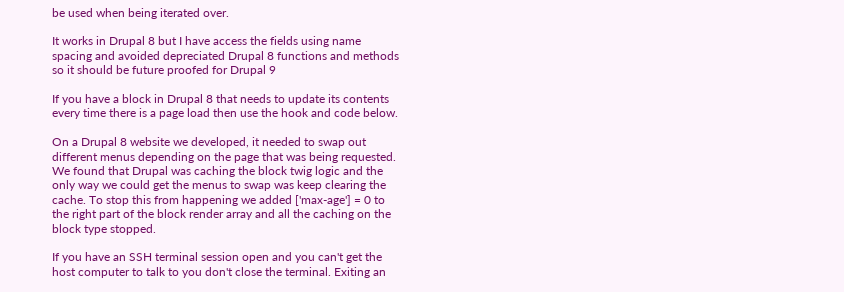be used when being iterated over.

It works in Drupal 8 but I have access the fields using name spacing and avoided depreciated Drupal 8 functions and methods so it should be future proofed for Drupal 9

If you have a block in Drupal 8 that needs to update its contents every time there is a page load then use the hook and code below.

On a Drupal 8 website we developed, it needed to swap out different menus depending on the page that was being requested. We found that Drupal was caching the block twig logic and the only way we could get the menus to swap was keep clearing the cache. To stop this from happening we added ['max-age'] = 0 to the right part of the block render array and all the caching on the block type stopped.

If you have an SSH terminal session open and you can't get the host computer to talk to you don't close the terminal. Exiting an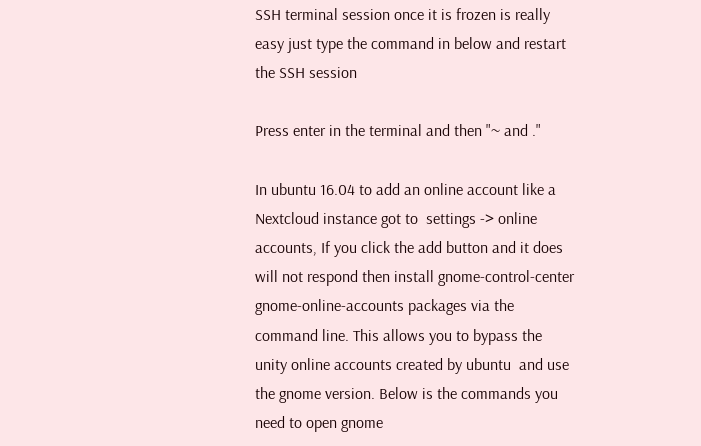SSH terminal session once it is frozen is really easy just type the command in below and restart the SSH session

Press enter in the terminal and then "~ and ."

In ubuntu 16.04 to add an online account like a Nextcloud instance got to  settings -> online accounts, If you click the add button and it does will not respond then install gnome-control-center gnome-online-accounts packages via the command line. This allows you to bypass the unity online accounts created by ubuntu  and use the gnome version. Below is the commands you need to open gnome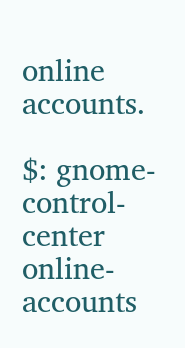online accounts.

$: gnome-control-center online-accounts